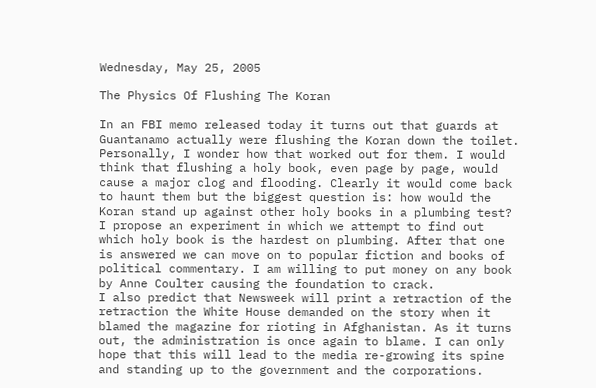Wednesday, May 25, 2005

The Physics Of Flushing The Koran

In an FBI memo released today it turns out that guards at Guantanamo actually were flushing the Koran down the toilet. Personally, I wonder how that worked out for them. I would think that flushing a holy book, even page by page, would cause a major clog and flooding. Clearly it would come back to haunt them but the biggest question is: how would the Koran stand up against other holy books in a plumbing test? I propose an experiment in which we attempt to find out which holy book is the hardest on plumbing. After that one is answered we can move on to popular fiction and books of political commentary. I am willing to put money on any book by Anne Coulter causing the foundation to crack.
I also predict that Newsweek will print a retraction of the retraction the White House demanded on the story when it blamed the magazine for rioting in Afghanistan. As it turns out, the administration is once again to blame. I can only hope that this will lead to the media re-growing its spine and standing up to the government and the corporations.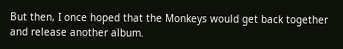But then, I once hoped that the Monkeys would get back together and release another album.